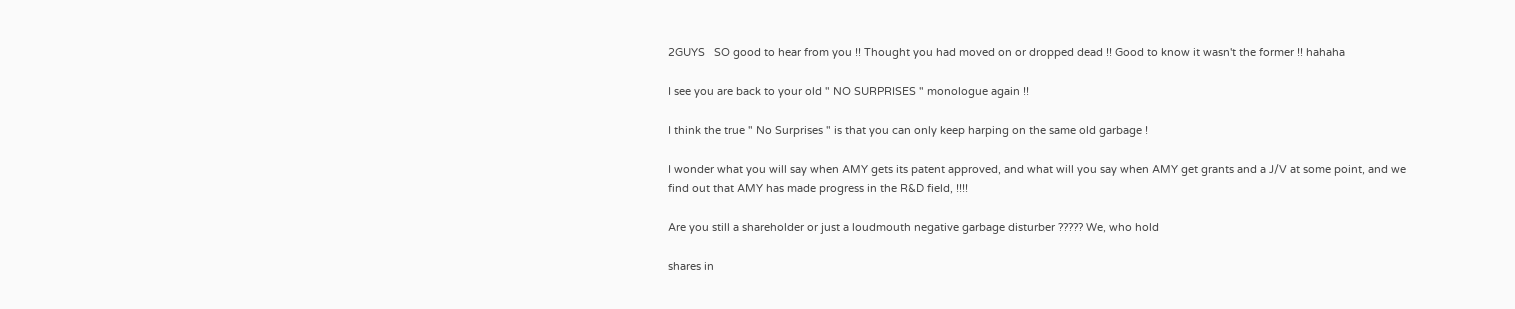2GUYS   SO good to hear from you !! Thought you had moved on or dropped dead !! Good to know it wasn't the former !! hahaha

I see you are back to your old " NO SURPRISES " monologue again !!

I think the true " No Surprises " is that you can only keep harping on the same old garbage !

I wonder what you will say when AMY gets its patent approved, and what will you say when AMY get grants and a J/V at some point, and we find out that AMY has made progress in the R&D field, !!!!

Are you still a shareholder or just a loudmouth negative garbage disturber ????? We, who hold

shares in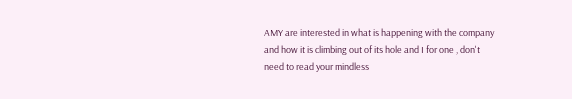AMY are interested in what is happening with the company and how it is climbing out of its hole and I for one , don't need to read your mindless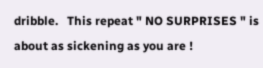dribble.   This repeat " NO SURPRISES " is about as sickening as you are !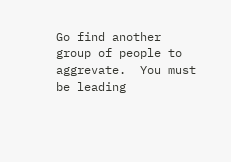Go find another group of people to aggrevate.  You must be leading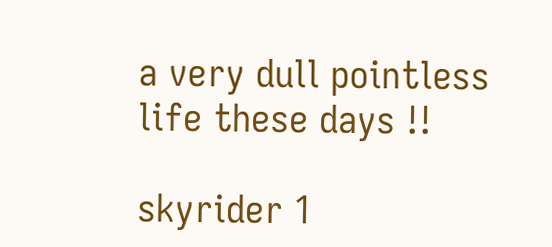a very dull pointless life these days !!

skyrider 1